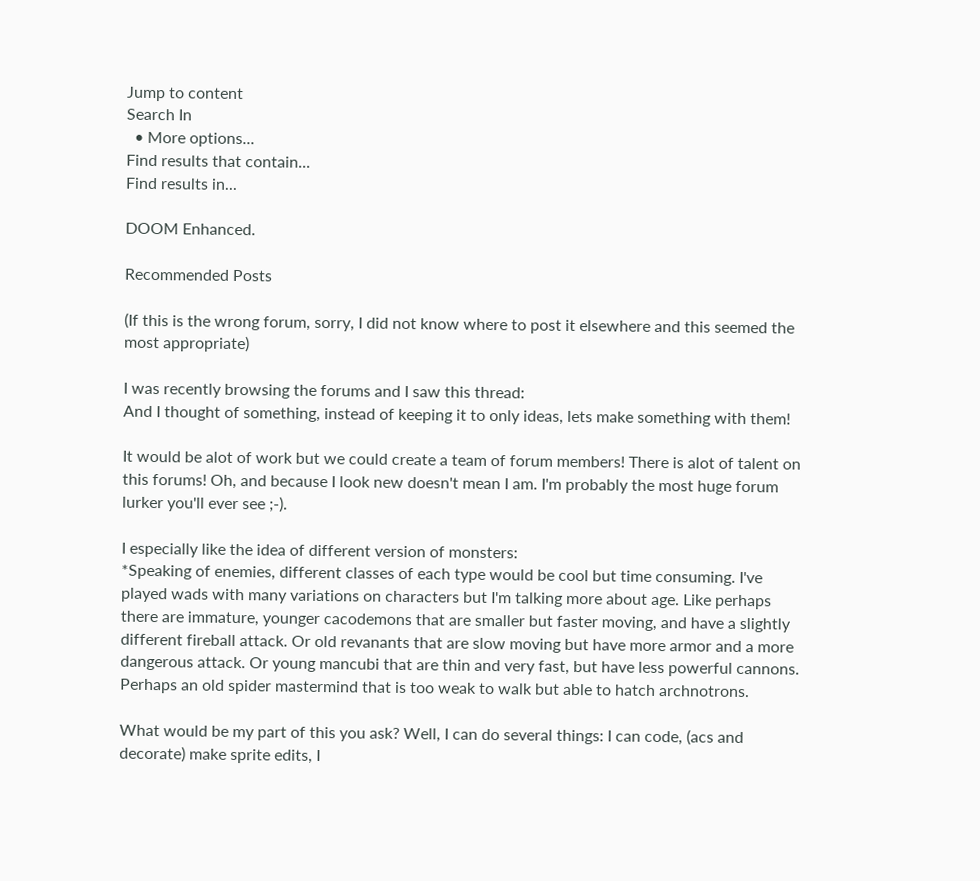Jump to content
Search In
  • More options...
Find results that contain...
Find results in...

DOOM Enhanced.

Recommended Posts

(If this is the wrong forum, sorry, I did not know where to post it elsewhere and this seemed the most appropriate)

I was recently browsing the forums and I saw this thread:
And I thought of something, instead of keeping it to only ideas, lets make something with them!

It would be alot of work but we could create a team of forum members! There is alot of talent on this forums! Oh, and because I look new doesn't mean I am. I'm probably the most huge forum lurker you'll ever see ;-).

I especially like the idea of different version of monsters:
*Speaking of enemies, different classes of each type would be cool but time consuming. I've played wads with many variations on characters but I'm talking more about age. Like perhaps there are immature, younger cacodemons that are smaller but faster moving, and have a slightly different fireball attack. Or old revanants that are slow moving but have more armor and a more dangerous attack. Or young mancubi that are thin and very fast, but have less powerful cannons. Perhaps an old spider mastermind that is too weak to walk but able to hatch archnotrons.

What would be my part of this you ask? Well, I can do several things: I can code, (acs and decorate) make sprite edits, I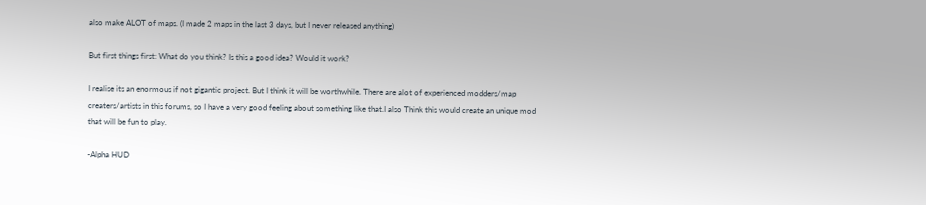also make ALOT of maps. (I made 2 maps in the last 3 days, but I never released anything)

But first things first: What do you think? Is this a good idea? Would it work?

I realise its an enormous if not gigantic project. But I think it will be worthwhile. There are alot of experienced modders/map creaters/artists in this forums, so I have a very good feeling about something like that.I also Think this would create an unique mod that will be fun to play.

-Alpha HUD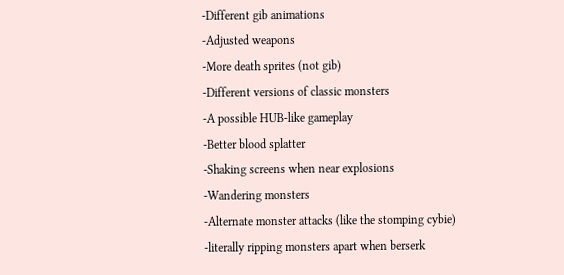-Different gib animations
-Adjusted weapons
-More death sprites (not gib)
-Different versions of classic monsters
-A possible HUB-like gameplay
-Better blood splatter
-Shaking screens when near explosions
-Wandering monsters
-Alternate monster attacks (like the stomping cybie)
-literally ripping monsters apart when berserk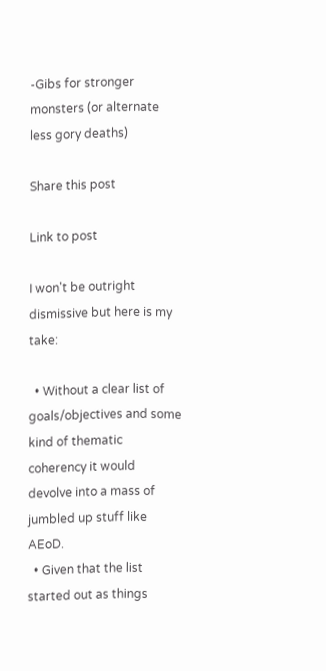-Gibs for stronger monsters (or alternate less gory deaths)

Share this post

Link to post

I won't be outright dismissive but here is my take:

  • Without a clear list of goals/objectives and some kind of thematic coherency it would devolve into a mass of jumbled up stuff like AEoD.
  • Given that the list started out as things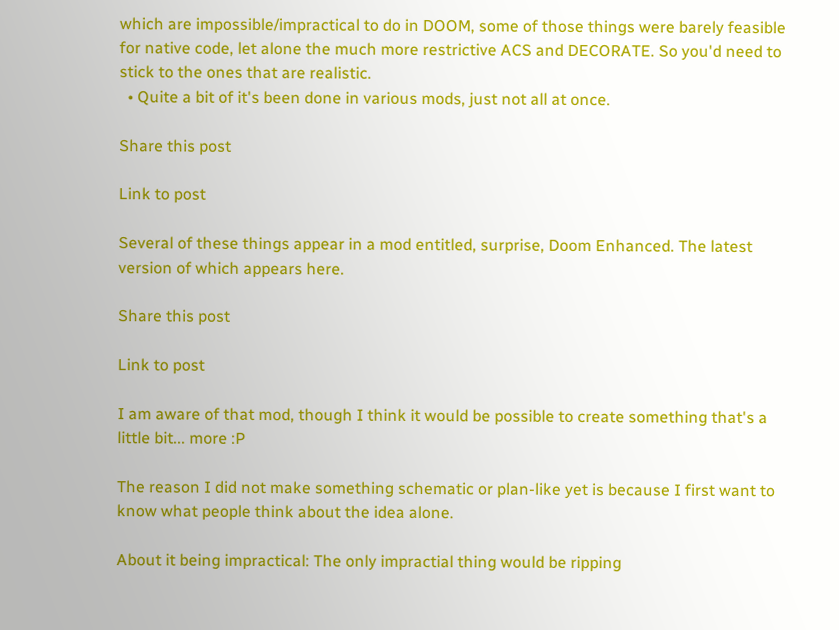which are impossible/impractical to do in DOOM, some of those things were barely feasible for native code, let alone the much more restrictive ACS and DECORATE. So you'd need to stick to the ones that are realistic.
  • Quite a bit of it's been done in various mods, just not all at once.

Share this post

Link to post

Several of these things appear in a mod entitled, surprise, Doom Enhanced. The latest version of which appears here.

Share this post

Link to post

I am aware of that mod, though I think it would be possible to create something that's a little bit... more :P

The reason I did not make something schematic or plan-like yet is because I first want to know what people think about the idea alone.

About it being impractical: The only impractial thing would be ripping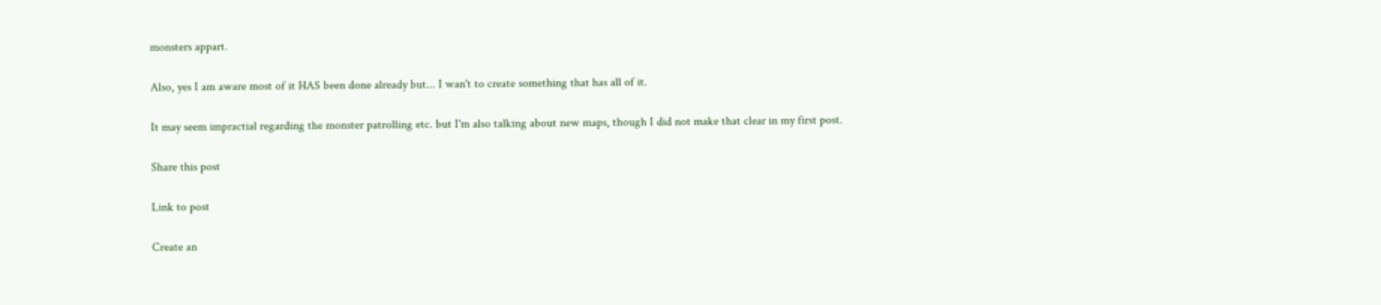monsters appart.

Also, yes I am aware most of it HAS been done already but... I wan't to create something that has all of it.

It may seem impractial regarding the monster patrolling etc. but I'm also talking about new maps, though I did not make that clear in my first post.

Share this post

Link to post

Create an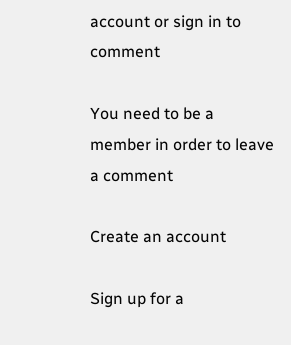account or sign in to comment

You need to be a member in order to leave a comment

Create an account

Sign up for a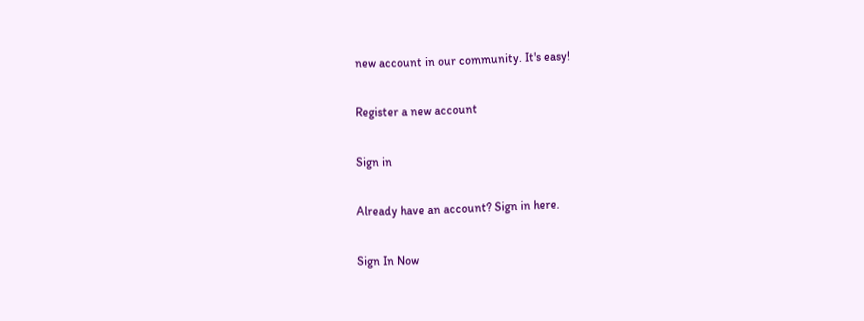new account in our community. It's easy!

Register a new account

Sign in

Already have an account? Sign in here.

Sign In Now